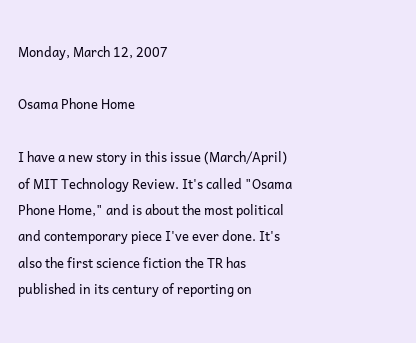Monday, March 12, 2007

Osama Phone Home

I have a new story in this issue (March/April) of MIT Technology Review. It's called "Osama Phone Home," and is about the most political and contemporary piece I've ever done. It's also the first science fiction the TR has published in its century of reporting on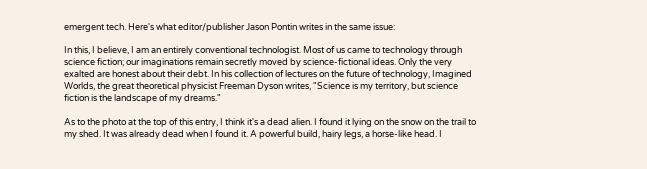emergent tech. Here's what editor/publisher Jason Pontin writes in the same issue:

In this, I believe, I am an entirely conventional technologist. Most of us came to technology through science fiction; our imaginations remain secretly moved by science-fictional ideas. Only the very exalted are honest about their debt. In his collection of lectures on the future of technology, Imagined Worlds, the great theoretical physicist Freeman Dyson writes, "Science is my territory, but science fiction is the landscape of my dreams."

As to the photo at the top of this entry, I think it's a dead alien. I found it lying on the snow on the trail to my shed. It was already dead when I found it. A powerful build, hairy legs, a horse-like head. I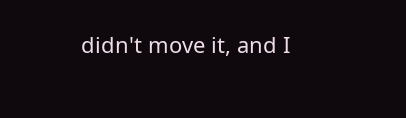didn't move it, and I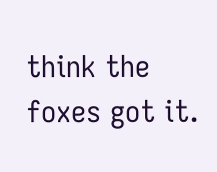think the foxes got it.